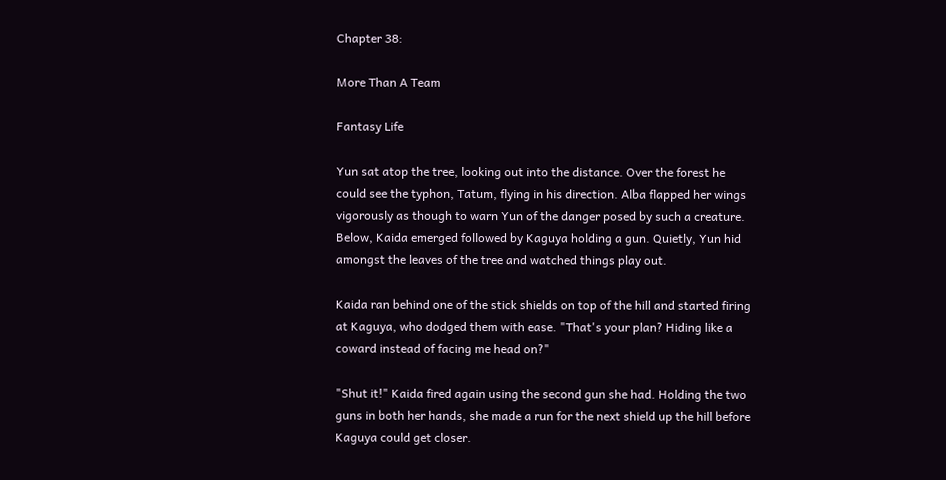Chapter 38:

More Than A Team

Fantasy Life

Yun sat atop the tree, looking out into the distance. Over the forest he could see the typhon, Tatum, flying in his direction. Alba flapped her wings vigorously as though to warn Yun of the danger posed by such a creature. Below, Kaida emerged followed by Kaguya holding a gun. Quietly, Yun hid amongst the leaves of the tree and watched things play out.

Kaida ran behind one of the stick shields on top of the hill and started firing at Kaguya, who dodged them with ease. "That's your plan? Hiding like a coward instead of facing me head on?"

"Shut it!" Kaida fired again using the second gun she had. Holding the two guns in both her hands, she made a run for the next shield up the hill before Kaguya could get closer.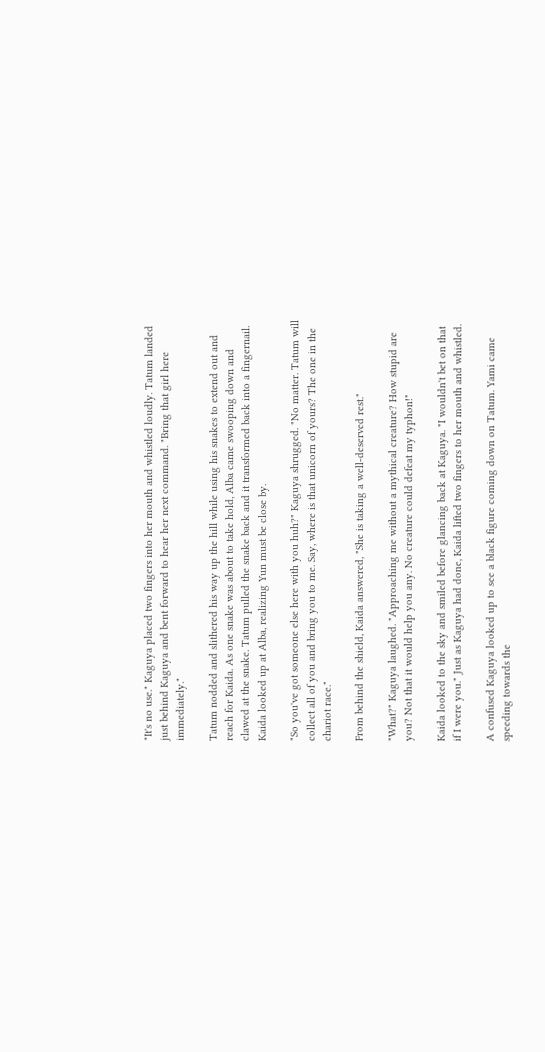"It's no use." Kaguya placed two fingers into her mouth and whistled loudly. Tatum landed just behind Kaguya and bent forward to hear her next command. "Bring that girl here immediately."

Tatum nodded and slithered his way up the hill while using his snakes to extend out and reach for Kaida. As one snake was about to take hold, Alba came swooping down and clawed at the snake. Tatum pulled the snake back and it transformed back into a fingernail. Kaida looked up at Alba, realizing Yun must be close by.

"So you've got someone else here with you huh?" Kaguya shrugged. "No matter. Tatum will collect all of you and bring you to me. Say, where is that unicorn of yours? The one in the chariot race."

From behind the shield, Kaida answered, "She is taking a well-deserved rest."

"What?" Kaguya laughed. "Approaching me without a mythical creature? How stupid are you? Not that it would help you any. No creature could defeat my typhon!"

Kaida looked to the sky and smiled before glancing back at Kaguya. "I wouldn't bet on that if I were you." Just as Kaguya had done, Kaida lifted two fingers to her mouth and whistled.

A confused Kaguya looked up to see a black figure coming down on Tatum. Yami came speeding towards the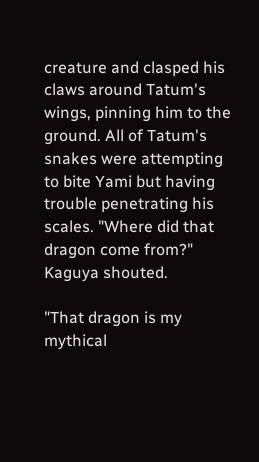creature and clasped his claws around Tatum's wings, pinning him to the ground. All of Tatum's snakes were attempting to bite Yami but having trouble penetrating his scales. "Where did that dragon come from?" Kaguya shouted.

"That dragon is my mythical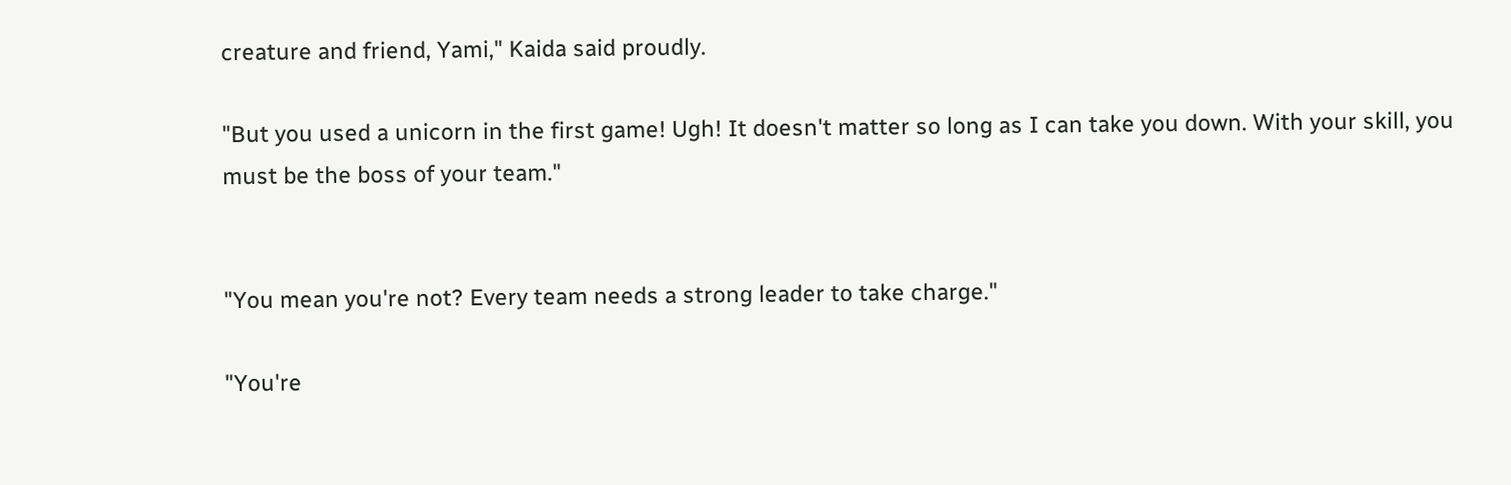creature and friend, Yami," Kaida said proudly.

"But you used a unicorn in the first game! Ugh! It doesn't matter so long as I can take you down. With your skill, you must be the boss of your team."


"You mean you're not? Every team needs a strong leader to take charge."

"You're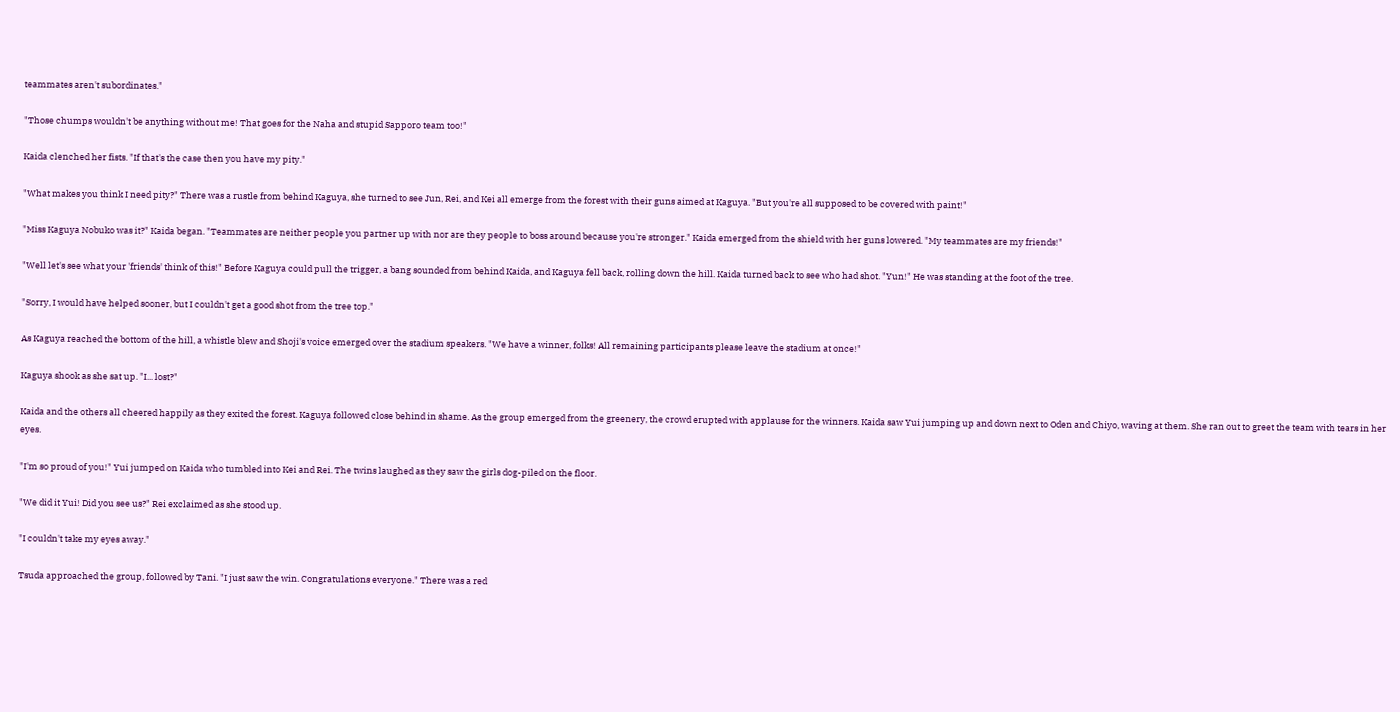teammates aren't subordinates."

"Those chumps wouldn't be anything without me! That goes for the Naha and stupid Sapporo team too!"

Kaida clenched her fists. "If that's the case then you have my pity."

"What makes you think I need pity?" There was a rustle from behind Kaguya, she turned to see Jun, Rei, and Kei all emerge from the forest with their guns aimed at Kaguya. "But you're all supposed to be covered with paint!"

"Miss Kaguya Nobuko was it?" Kaida began. "Teammates are neither people you partner up with nor are they people to boss around because you're stronger." Kaida emerged from the shield with her guns lowered. "My teammates are my friends!"

"Well let's see what your 'friends' think of this!" Before Kaguya could pull the trigger, a bang sounded from behind Kaida, and Kaguya fell back, rolling down the hill. Kaida turned back to see who had shot. "Yun!" He was standing at the foot of the tree.

"Sorry, I would have helped sooner, but I couldn't get a good shot from the tree top."

As Kaguya reached the bottom of the hill, a whistle blew and Shoji's voice emerged over the stadium speakers. "We have a winner, folks! All remaining participants please leave the stadium at once!"

Kaguya shook as she sat up. "I... lost?"

Kaida and the others all cheered happily as they exited the forest. Kaguya followed close behind in shame. As the group emerged from the greenery, the crowd erupted with applause for the winners. Kaida saw Yui jumping up and down next to Oden and Chiyo, waving at them. She ran out to greet the team with tears in her eyes.

"I'm so proud of you!" Yui jumped on Kaida who tumbled into Kei and Rei. The twins laughed as they saw the girls dog-piled on the floor.

"We did it Yui! Did you see us?" Rei exclaimed as she stood up.

"I couldn't take my eyes away."

Tsuda approached the group, followed by Tani. "I just saw the win. Congratulations everyone." There was a red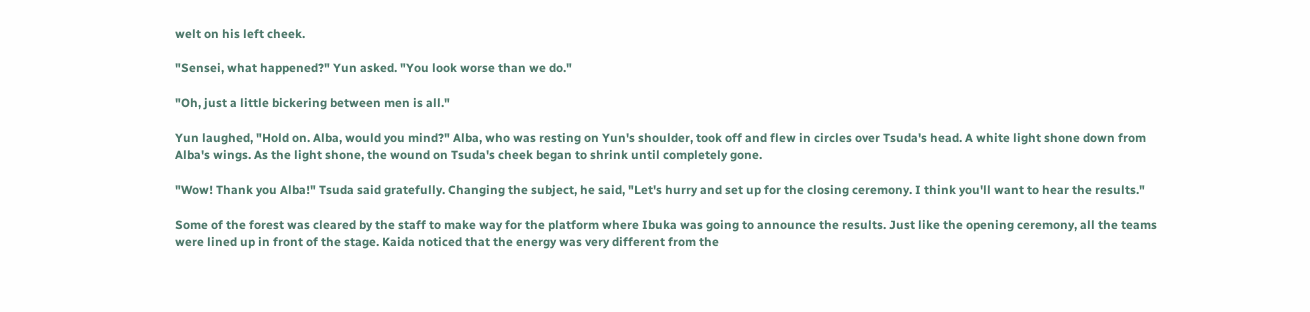welt on his left cheek.

"Sensei, what happened?" Yun asked. "You look worse than we do."

"Oh, just a little bickering between men is all."

Yun laughed, "Hold on. Alba, would you mind?" Alba, who was resting on Yun's shoulder, took off and flew in circles over Tsuda's head. A white light shone down from Alba's wings. As the light shone, the wound on Tsuda's cheek began to shrink until completely gone.

"Wow! Thank you Alba!" Tsuda said gratefully. Changing the subject, he said, "Let's hurry and set up for the closing ceremony. I think you'll want to hear the results."

Some of the forest was cleared by the staff to make way for the platform where Ibuka was going to announce the results. Just like the opening ceremony, all the teams were lined up in front of the stage. Kaida noticed that the energy was very different from the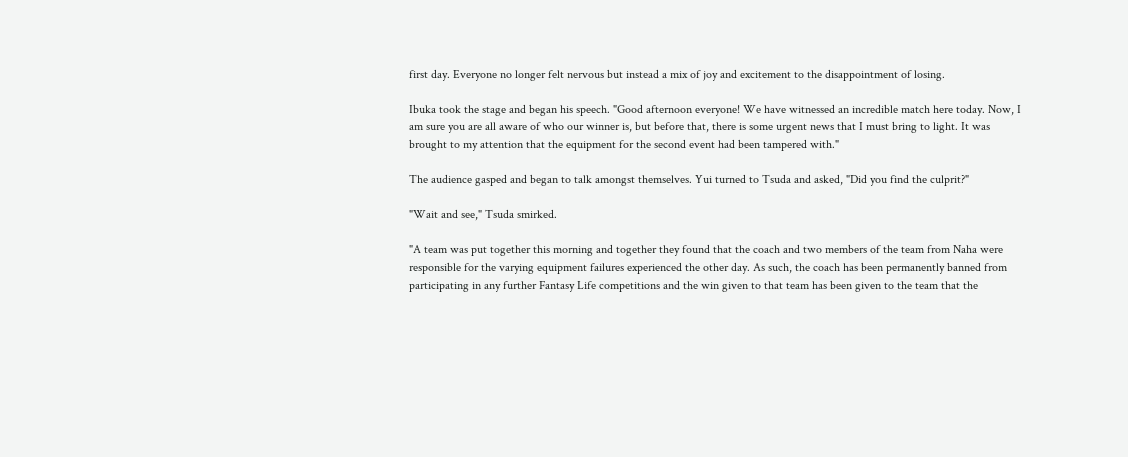first day. Everyone no longer felt nervous but instead a mix of joy and excitement to the disappointment of losing.

Ibuka took the stage and began his speech. "Good afternoon everyone! We have witnessed an incredible match here today. Now, I am sure you are all aware of who our winner is, but before that, there is some urgent news that I must bring to light. It was brought to my attention that the equipment for the second event had been tampered with."

The audience gasped and began to talk amongst themselves. Yui turned to Tsuda and asked, "Did you find the culprit?"

"Wait and see," Tsuda smirked.

"A team was put together this morning and together they found that the coach and two members of the team from Naha were responsible for the varying equipment failures experienced the other day. As such, the coach has been permanently banned from participating in any further Fantasy Life competitions and the win given to that team has been given to the team that the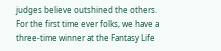judges believe outshined the others. For the first time ever folks, we have a three-time winner at the Fantasy Life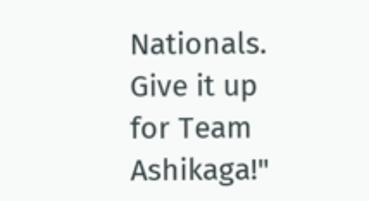Nationals. Give it up for Team Ashikaga!"